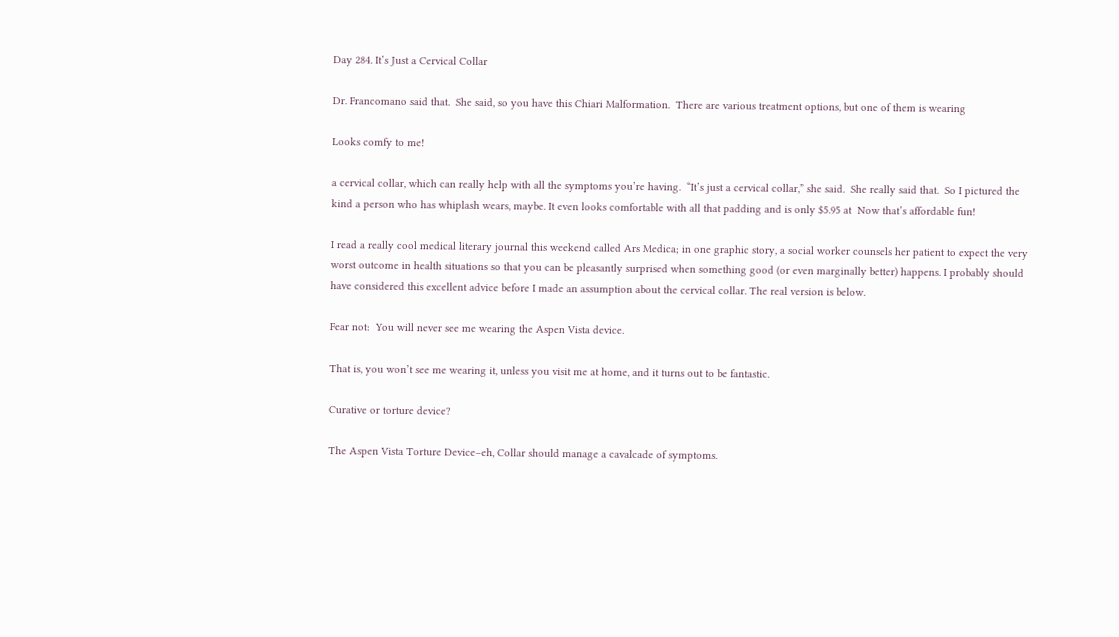Day 284. It’s Just a Cervical Collar

Dr. Francomano said that.  She said, so you have this Chiari Malformation.  There are various treatment options, but one of them is wearing

Looks comfy to me!

a cervical collar, which can really help with all the symptoms you’re having.  “It’s just a cervical collar,” she said.  She really said that.  So I pictured the kind a person who has whiplash wears, maybe. It even looks comfortable with all that padding and is only $5.95 at  Now that’s affordable fun!

I read a really cool medical literary journal this weekend called Ars Medica; in one graphic story, a social worker counsels her patient to expect the very worst outcome in health situations so that you can be pleasantly surprised when something good (or even marginally better) happens. I probably should have considered this excellent advice before I made an assumption about the cervical collar. The real version is below.

Fear not:  You will never see me wearing the Aspen Vista device.

That is, you won’t see me wearing it, unless you visit me at home, and it turns out to be fantastic.

Curative or torture device?

The Aspen Vista Torture Device–eh, Collar should manage a cavalcade of symptoms.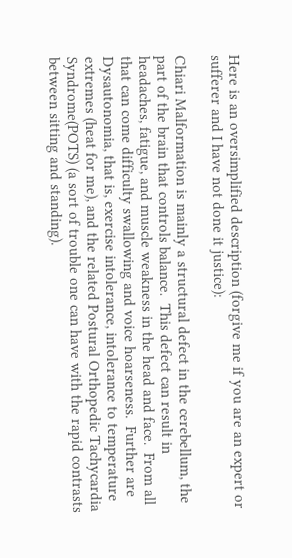Here is an oversimplified description (forgive me if you are an expert or sufferer and I have not done it justice):

Chiari Malformation is mainly a structural defect in the cerebellum, the part of the brain that controls balance.  This defect can result in headaches, fatigue, and muscle weakness in the head and face.  From all that can come difficulty swallowing and voice hoarseness.  Further are Dysautonomia, that is, exercise intolerance, intolerance to temperature extremes (heat for me), and the related Postural Orthopedic Tachycardia Syndrome(POTS) (a sort of trouble one can have with the rapid contrasts between sitting and standing).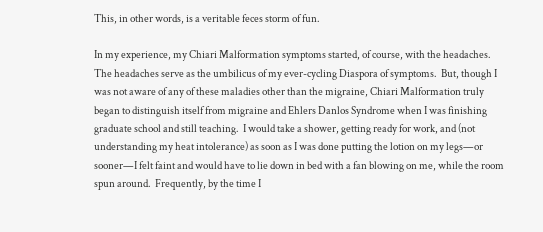This, in other words, is a veritable feces storm of fun.

In my experience, my Chiari Malformation symptoms started, of course, with the headaches. The headaches serve as the umbilicus of my ever-cycling Diaspora of symptoms.  But, though I was not aware of any of these maladies other than the migraine, Chiari Malformation truly began to distinguish itself from migraine and Ehlers Danlos Syndrome when I was finishing graduate school and still teaching.  I would take a shower, getting ready for work, and (not understanding my heat intolerance) as soon as I was done putting the lotion on my legs—or sooner—I felt faint and would have to lie down in bed with a fan blowing on me, while the room spun around.  Frequently, by the time I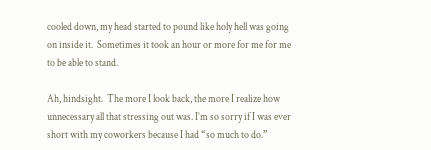cooled down, my head started to pound like holy hell was going on inside it.  Sometimes it took an hour or more for me for me to be able to stand.

Ah, hindsight.  The more I look back, the more I realize how unnecessary all that stressing out was. I’m so sorry if I was ever short with my coworkers because I had “so much to do.”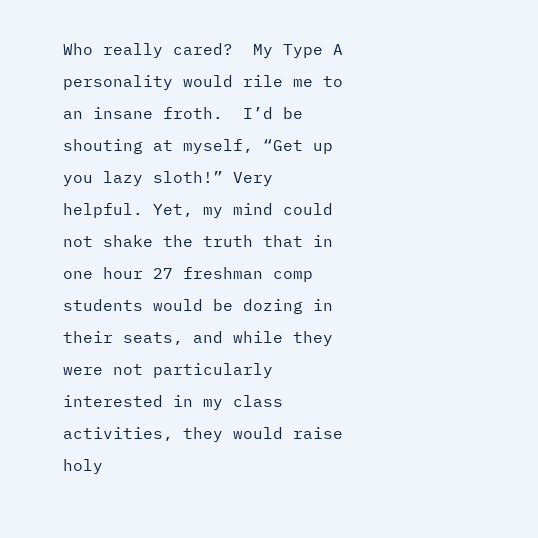Who really cared?  My Type A personality would rile me to an insane froth.  I’d be shouting at myself, “Get up you lazy sloth!” Very helpful. Yet, my mind could not shake the truth that in one hour 27 freshman comp students would be dozing in their seats, and while they were not particularly interested in my class activities, they would raise holy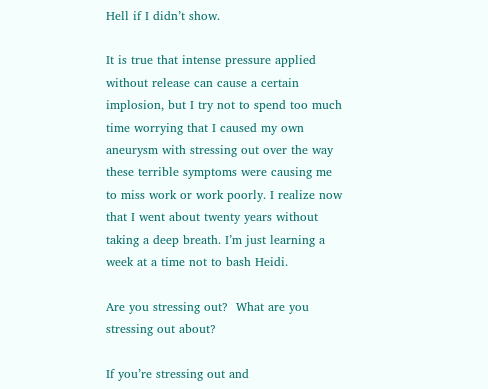Hell if I didn’t show.

It is true that intense pressure applied without release can cause a certain implosion, but I try not to spend too much time worrying that I caused my own aneurysm with stressing out over the way these terrible symptoms were causing me to miss work or work poorly. I realize now that I went about twenty years without taking a deep breath. I’m just learning a week at a time not to bash Heidi.

Are you stressing out?  What are you stressing out about?

If you’re stressing out and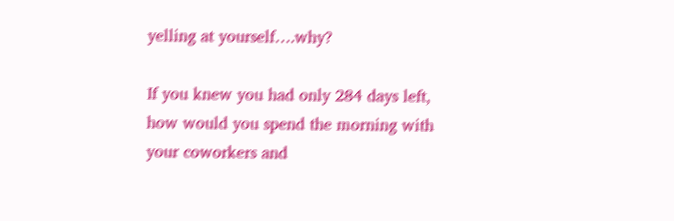yelling at yourself….why?

If you knew you had only 284 days left, how would you spend the morning with your coworkers and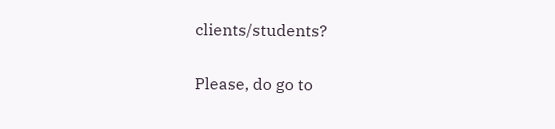clients/students?

Please, do go to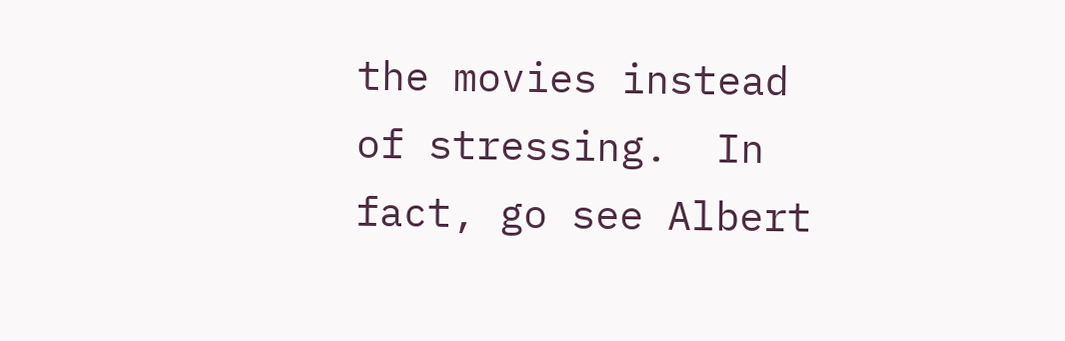the movies instead of stressing.  In fact, go see Albert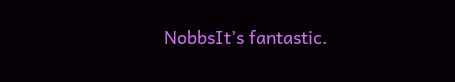NobbsIt’s fantastic.